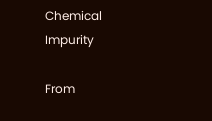Chemical Impurity

From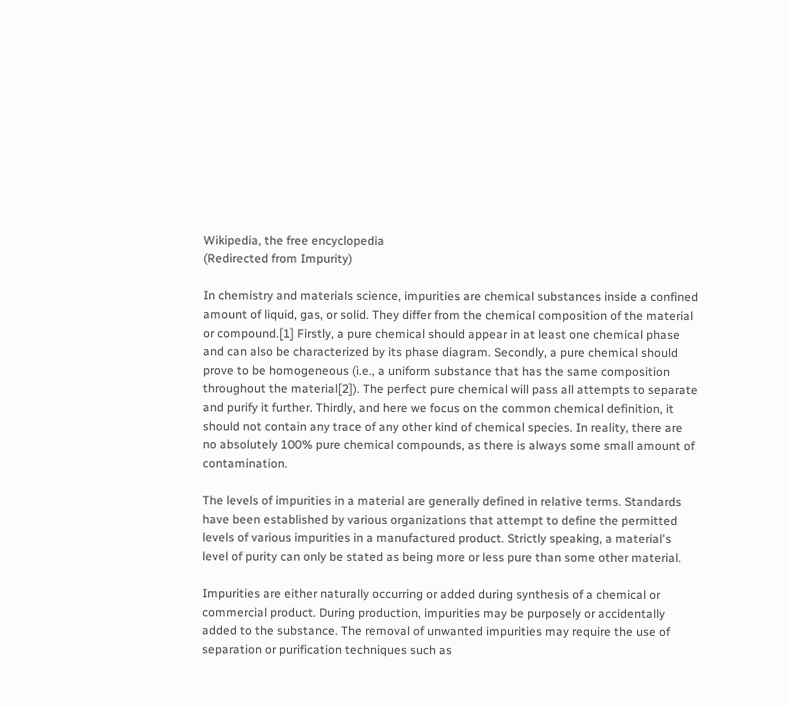Wikipedia, the free encyclopedia
(Redirected from Impurity)

In chemistry and materials science, impurities are chemical substances inside a confined amount of liquid, gas, or solid. They differ from the chemical composition of the material or compound.[1] Firstly, a pure chemical should appear in at least one chemical phase and can also be characterized by its phase diagram. Secondly, a pure chemical should prove to be homogeneous (i.e., a uniform substance that has the same composition throughout the material[2]). The perfect pure chemical will pass all attempts to separate and purify it further. Thirdly, and here we focus on the common chemical definition, it should not contain any trace of any other kind of chemical species. In reality, there are no absolutely 100% pure chemical compounds, as there is always some small amount of contamination.

The levels of impurities in a material are generally defined in relative terms. Standards have been established by various organizations that attempt to define the permitted levels of various impurities in a manufactured product. Strictly speaking, a material's level of purity can only be stated as being more or less pure than some other material.

Impurities are either naturally occurring or added during synthesis of a chemical or commercial product. During production, impurities may be purposely or accidentally added to the substance. The removal of unwanted impurities may require the use of separation or purification techniques such as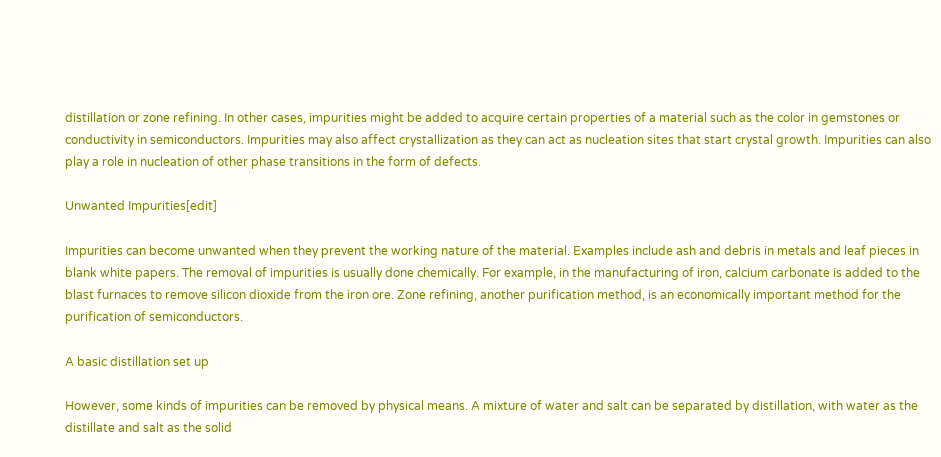distillation or zone refining. In other cases, impurities might be added to acquire certain properties of a material such as the color in gemstones or conductivity in semiconductors. Impurities may also affect crystallization as they can act as nucleation sites that start crystal growth. Impurities can also play a role in nucleation of other phase transitions in the form of defects.

Unwanted Impurities[edit]

Impurities can become unwanted when they prevent the working nature of the material. Examples include ash and debris in metals and leaf pieces in blank white papers. The removal of impurities is usually done chemically. For example, in the manufacturing of iron, calcium carbonate is added to the blast furnaces to remove silicon dioxide from the iron ore. Zone refining, another purification method, is an economically important method for the purification of semiconductors.

A basic distillation set up

However, some kinds of impurities can be removed by physical means. A mixture of water and salt can be separated by distillation, with water as the distillate and salt as the solid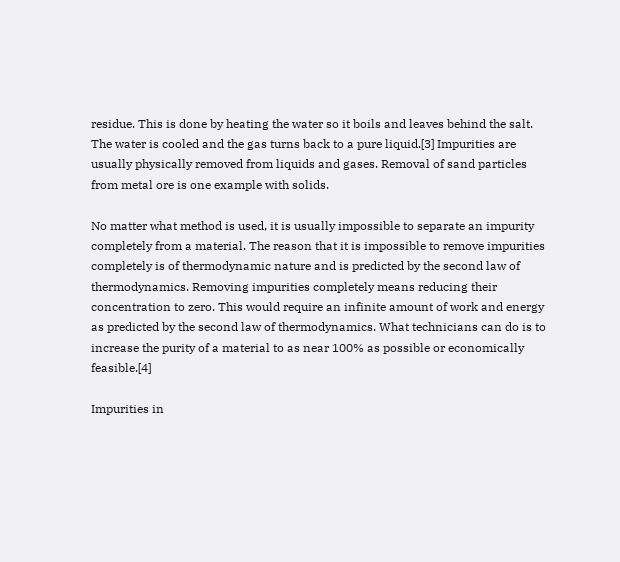residue. This is done by heating the water so it boils and leaves behind the salt. The water is cooled and the gas turns back to a pure liquid.[3] Impurities are usually physically removed from liquids and gases. Removal of sand particles from metal ore is one example with solids.

No matter what method is used, it is usually impossible to separate an impurity completely from a material. The reason that it is impossible to remove impurities completely is of thermodynamic nature and is predicted by the second law of thermodynamics. Removing impurities completely means reducing their concentration to zero. This would require an infinite amount of work and energy as predicted by the second law of thermodynamics. What technicians can do is to increase the purity of a material to as near 100% as possible or economically feasible.[4]

Impurities in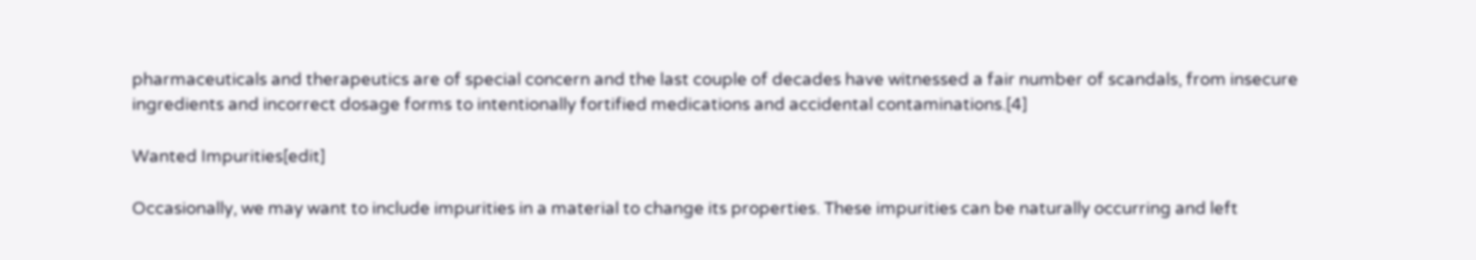pharmaceuticals and therapeutics are of special concern and the last couple of decades have witnessed a fair number of scandals, from insecure ingredients and incorrect dosage forms to intentionally fortified medications and accidental contaminations.[4]

Wanted Impurities[edit]

Occasionally, we may want to include impurities in a material to change its properties. These impurities can be naturally occurring and left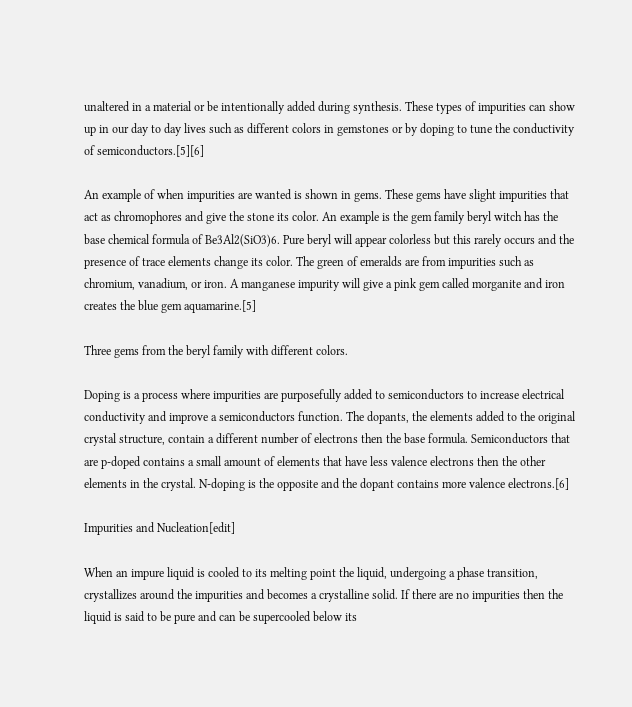unaltered in a material or be intentionally added during synthesis. These types of impurities can show up in our day to day lives such as different colors in gemstones or by doping to tune the conductivity of semiconductors.[5][6]

An example of when impurities are wanted is shown in gems. These gems have slight impurities that act as chromophores and give the stone its color. An example is the gem family beryl witch has the base chemical formula of Be3Al2(SiO3)6. Pure beryl will appear colorless but this rarely occurs and the presence of trace elements change its color. The green of emeralds are from impurities such as chromium, vanadium, or iron. A manganese impurity will give a pink gem called morganite and iron creates the blue gem aquamarine.[5]

Three gems from the beryl family with different colors.

Doping is a process where impurities are purposefully added to semiconductors to increase electrical conductivity and improve a semiconductors function. The dopants, the elements added to the original crystal structure, contain a different number of electrons then the base formula. Semiconductors that are p-doped contains a small amount of elements that have less valence electrons then the other elements in the crystal. N-doping is the opposite and the dopant contains more valence electrons.[6]

Impurities and Nucleation[edit]

When an impure liquid is cooled to its melting point the liquid, undergoing a phase transition, crystallizes around the impurities and becomes a crystalline solid. If there are no impurities then the liquid is said to be pure and can be supercooled below its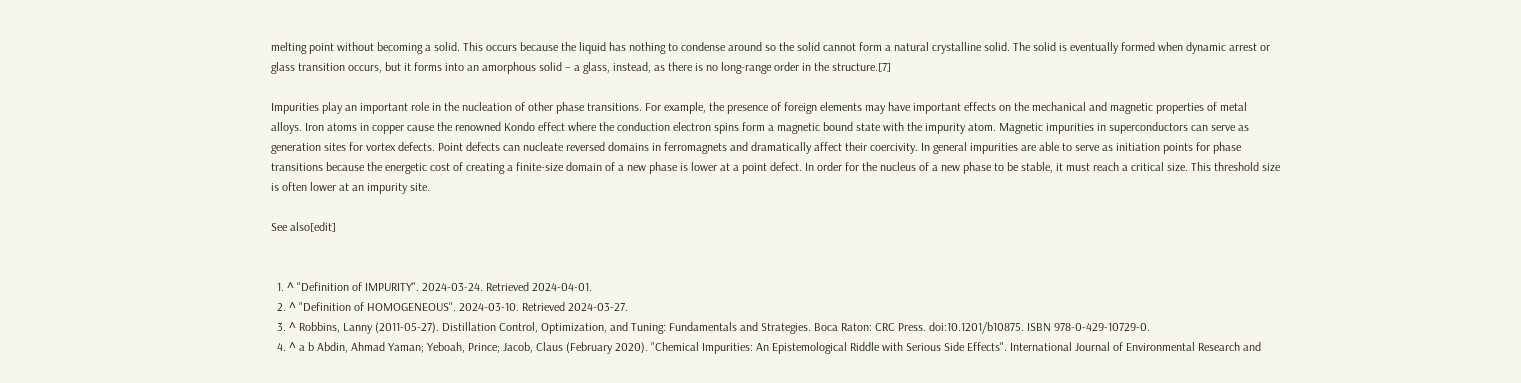melting point without becoming a solid. This occurs because the liquid has nothing to condense around so the solid cannot form a natural crystalline solid. The solid is eventually formed when dynamic arrest or glass transition occurs, but it forms into an amorphous solid – a glass, instead, as there is no long-range order in the structure.[7]

Impurities play an important role in the nucleation of other phase transitions. For example, the presence of foreign elements may have important effects on the mechanical and magnetic properties of metal alloys. Iron atoms in copper cause the renowned Kondo effect where the conduction electron spins form a magnetic bound state with the impurity atom. Magnetic impurities in superconductors can serve as generation sites for vortex defects. Point defects can nucleate reversed domains in ferromagnets and dramatically affect their coercivity. In general impurities are able to serve as initiation points for phase transitions because the energetic cost of creating a finite-size domain of a new phase is lower at a point defect. In order for the nucleus of a new phase to be stable, it must reach a critical size. This threshold size is often lower at an impurity site.

See also[edit]


  1. ^ "Definition of IMPURITY". 2024-03-24. Retrieved 2024-04-01.
  2. ^ "Definition of HOMOGENEOUS". 2024-03-10. Retrieved 2024-03-27.
  3. ^ Robbins, Lanny (2011-05-27). Distillation Control, Optimization, and Tuning: Fundamentals and Strategies. Boca Raton: CRC Press. doi:10.1201/b10875. ISBN 978-0-429-10729-0.
  4. ^ a b Abdin, Ahmad Yaman; Yeboah, Prince; Jacob, Claus (February 2020). "Chemical Impurities: An Epistemological Riddle with Serious Side Effects". International Journal of Environmental Research and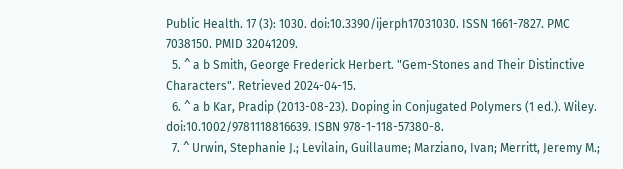Public Health. 17 (3): 1030. doi:10.3390/ijerph17031030. ISSN 1661-7827. PMC 7038150. PMID 32041209.
  5. ^ a b Smith, George Frederick Herbert. "Gem-Stones and Their Distinctive Characters". Retrieved 2024-04-15.
  6. ^ a b Kar, Pradip (2013-08-23). Doping in Conjugated Polymers (1 ed.). Wiley. doi:10.1002/9781118816639. ISBN 978-1-118-57380-8.
  7. ^ Urwin, Stephanie J.; Levilain, Guillaume; Marziano, Ivan; Merritt, Jeremy M.;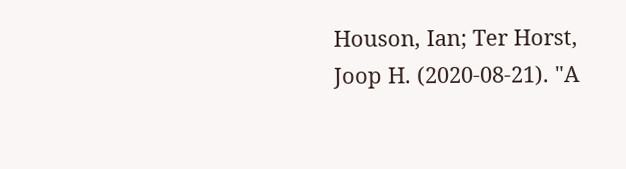Houson, Ian; Ter Horst, Joop H. (2020-08-21). "A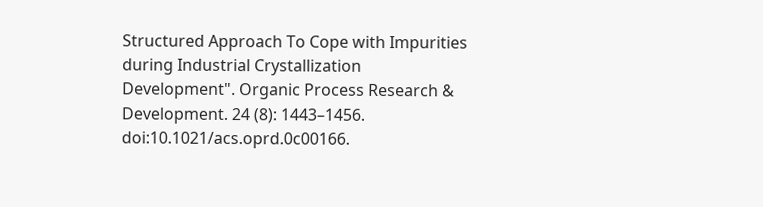Structured Approach To Cope with Impurities during Industrial Crystallization Development". Organic Process Research & Development. 24 (8): 1443–1456. doi:10.1021/acs.oprd.0c00166.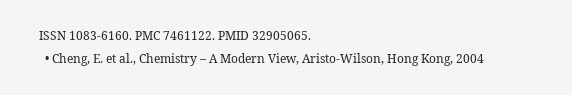ISSN 1083-6160. PMC 7461122. PMID 32905065.
  • Cheng, E. et al., Chemistry – A Modern View, Aristo-Wilson, Hong Kong, 2004